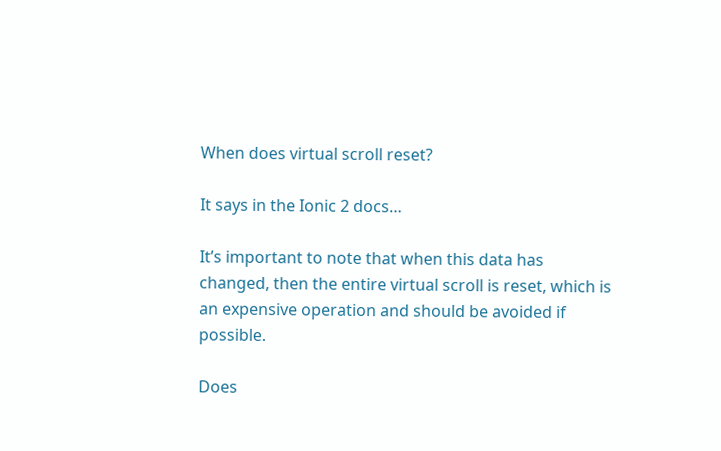When does virtual scroll reset?

It says in the Ionic 2 docs…

It’s important to note that when this data has changed, then the entire virtual scroll is reset, which is an expensive operation and should be avoided if possible.

Does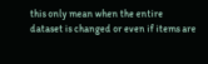this only mean when the entire dataset is changed or even if items are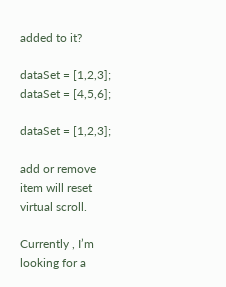added to it?

dataSet = [1,2,3];
dataSet = [4,5,6];

dataSet = [1,2,3];

add or remove item will reset virtual scroll.

Currently , I’m looking for a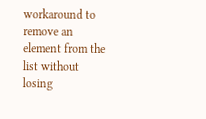workaround to remove an element from the list without losing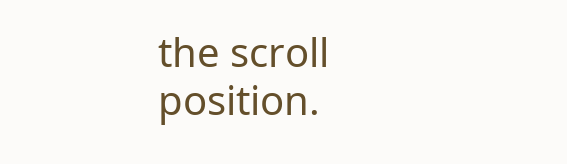the scroll position.